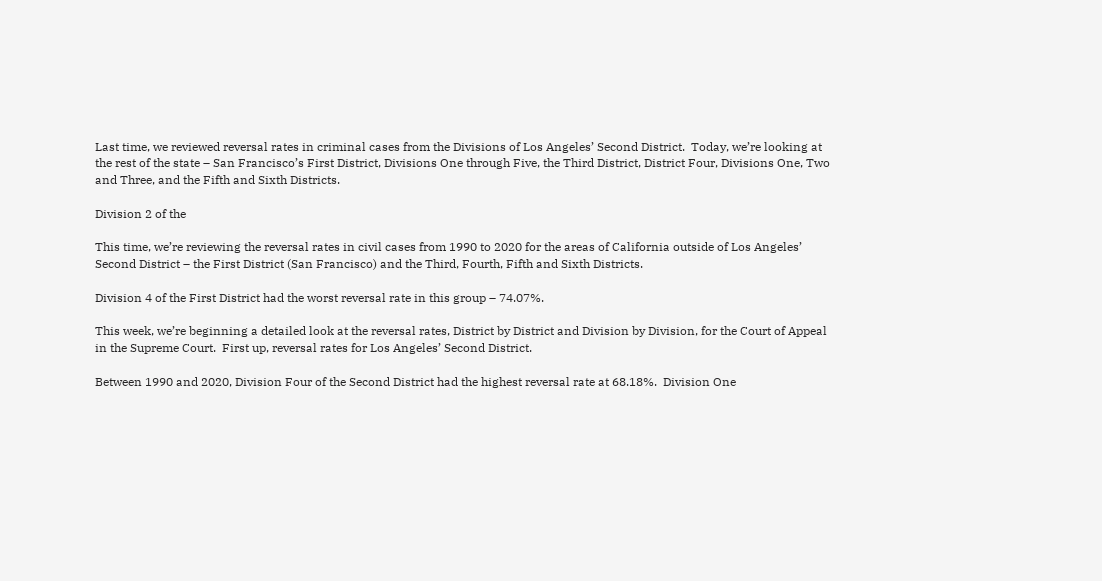Last time, we reviewed reversal rates in criminal cases from the Divisions of Los Angeles’ Second District.  Today, we’re looking at the rest of the state – San Francisco’s First District, Divisions One through Five, the Third District, District Four, Divisions One, Two and Three, and the Fifth and Sixth Districts.

Division 2 of the

This time, we’re reviewing the reversal rates in civil cases from 1990 to 2020 for the areas of California outside of Los Angeles’ Second District – the First District (San Francisco) and the Third, Fourth, Fifth and Sixth Districts.

Division 4 of the First District had the worst reversal rate in this group – 74.07%.

This week, we’re beginning a detailed look at the reversal rates, District by District and Division by Division, for the Court of Appeal in the Supreme Court.  First up, reversal rates for Los Angeles’ Second District.

Between 1990 and 2020, Division Four of the Second District had the highest reversal rate at 68.18%.  Division One